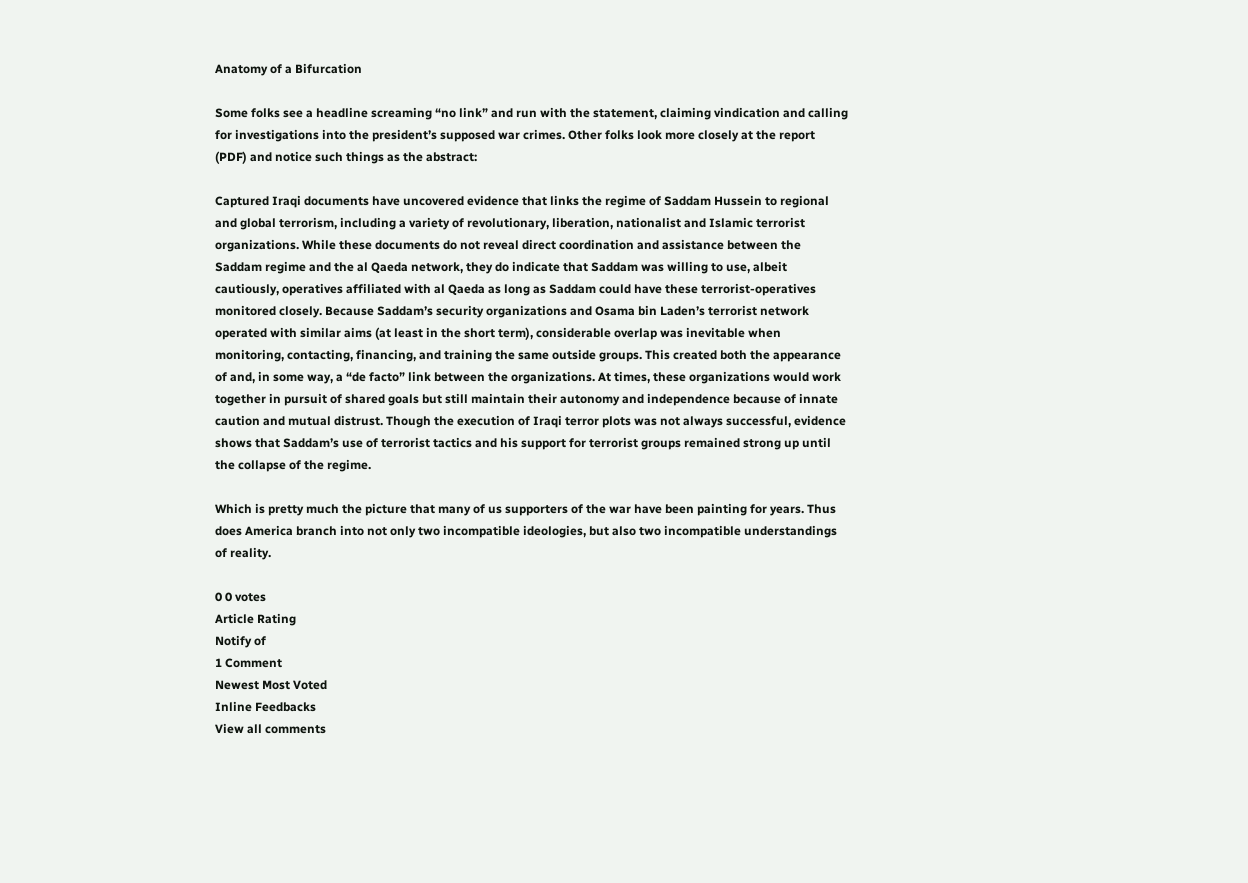Anatomy of a Bifurcation

Some folks see a headline screaming “no link” and run with the statement, claiming vindication and calling for investigations into the president’s supposed war crimes. Other folks look more closely at the report (PDF) and notice such things as the abstract:

Captured Iraqi documents have uncovered evidence that links the regime of Saddam Hussein to regional and global terrorism, including a variety of revolutionary, liberation, nationalist and Islamic terrorist organizations. While these documents do not reveal direct coordination and assistance between the Saddam regime and the al Qaeda network, they do indicate that Saddam was willing to use, albeit cautiously, operatives affiliated with al Qaeda as long as Saddam could have these terrorist-operatives monitored closely. Because Saddam’s security organizations and Osama bin Laden’s terrorist network operated with similar aims (at least in the short term), considerable overlap was inevitable when monitoring, contacting, financing, and training the same outside groups. This created both the appearance of and, in some way, a “de facto” link between the organizations. At times, these organizations would work together in pursuit of shared goals but still maintain their autonomy and independence because of innate caution and mutual distrust. Though the execution of Iraqi terror plots was not always successful, evidence shows that Saddam’s use of terrorist tactics and his support for terrorist groups remained strong up until the collapse of the regime.

Which is pretty much the picture that many of us supporters of the war have been painting for years. Thus does America branch into not only two incompatible ideologies, but also two incompatible understandings of reality.

0 0 votes
Article Rating
Notify of
1 Comment
Newest Most Voted
Inline Feedbacks
View all comments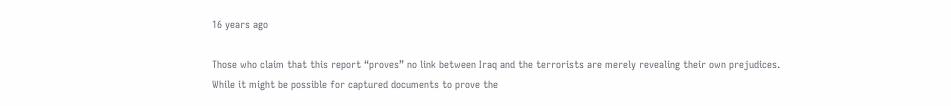16 years ago

Those who claim that this report “proves” no link between Iraq and the terrorists are merely revealing their own prejudices.
While it might be possible for captured documents to prove the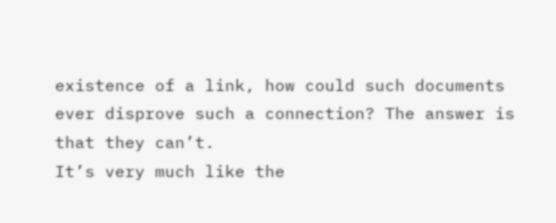existence of a link, how could such documents ever disprove such a connection? The answer is that they can’t.
It’s very much like the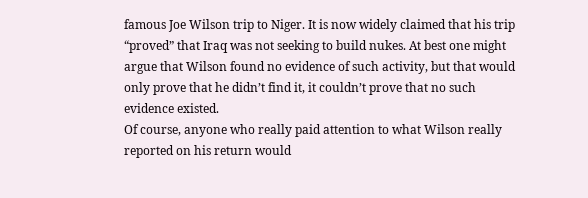famous Joe Wilson trip to Niger. It is now widely claimed that his trip “proved” that Iraq was not seeking to build nukes. At best one might argue that Wilson found no evidence of such activity, but that would only prove that he didn’t find it, it couldn’t prove that no such evidence existed.
Of course, anyone who really paid attention to what Wilson really reported on his return would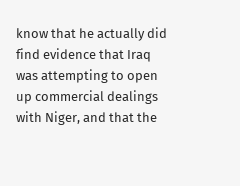know that he actually did find evidence that Iraq was attempting to open up commercial dealings with Niger, and that the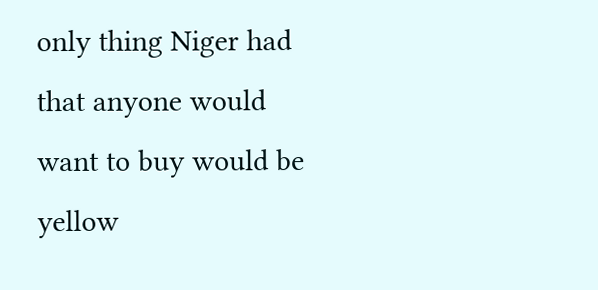only thing Niger had that anyone would want to buy would be yellow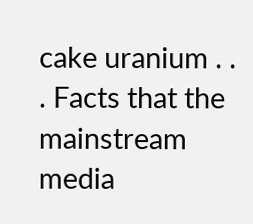cake uranium . . . Facts that the mainstream media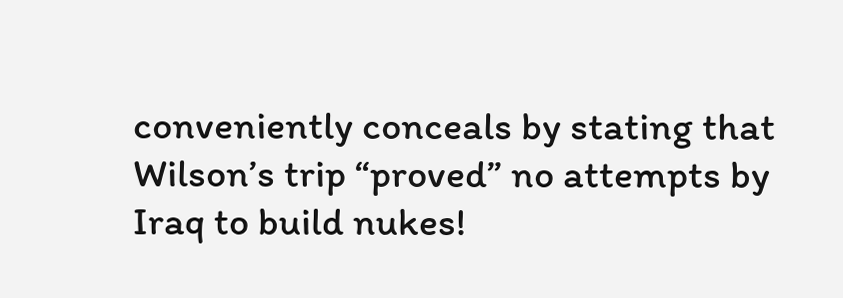conveniently conceals by stating that Wilson’s trip “proved” no attempts by Iraq to build nukes!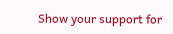Show your support for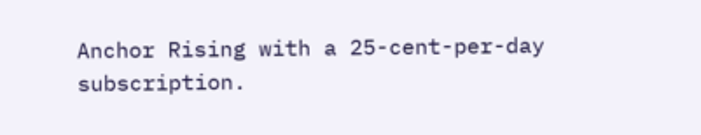Anchor Rising with a 25-cent-per-day subscription.